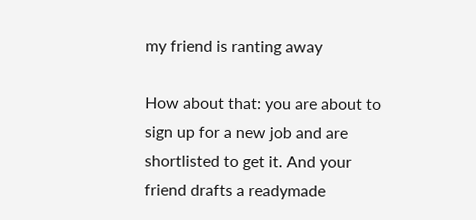my friend is ranting away

How about that: you are about to sign up for a new job and are shortlisted to get it. And your friend drafts a readymade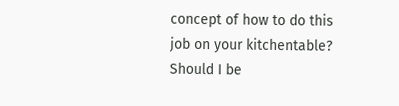concept of how to do this job on your kitchentable? Should I be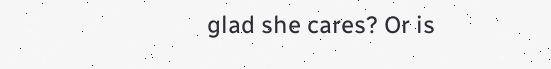glad she cares? Or is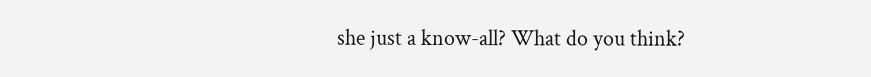she just a know-all? What do you think?